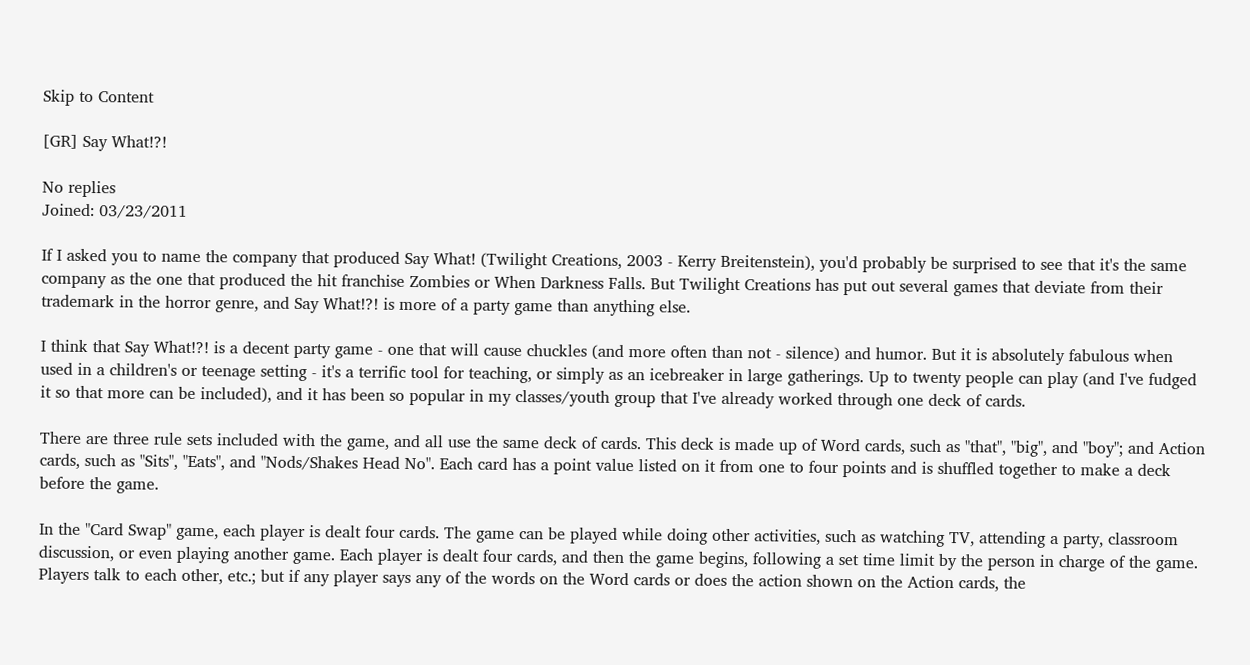Skip to Content

[GR] Say What!?!

No replies
Joined: 03/23/2011

If I asked you to name the company that produced Say What! (Twilight Creations, 2003 - Kerry Breitenstein), you'd probably be surprised to see that it's the same company as the one that produced the hit franchise Zombies or When Darkness Falls. But Twilight Creations has put out several games that deviate from their trademark in the horror genre, and Say What!?! is more of a party game than anything else.

I think that Say What!?! is a decent party game - one that will cause chuckles (and more often than not - silence) and humor. But it is absolutely fabulous when used in a children's or teenage setting - it's a terrific tool for teaching, or simply as an icebreaker in large gatherings. Up to twenty people can play (and I've fudged it so that more can be included), and it has been so popular in my classes/youth group that I've already worked through one deck of cards.

There are three rule sets included with the game, and all use the same deck of cards. This deck is made up of Word cards, such as "that", "big", and "boy"; and Action cards, such as "Sits", "Eats", and "Nods/Shakes Head No". Each card has a point value listed on it from one to four points and is shuffled together to make a deck before the game.

In the "Card Swap" game, each player is dealt four cards. The game can be played while doing other activities, such as watching TV, attending a party, classroom discussion, or even playing another game. Each player is dealt four cards, and then the game begins, following a set time limit by the person in charge of the game. Players talk to each other, etc.; but if any player says any of the words on the Word cards or does the action shown on the Action cards, the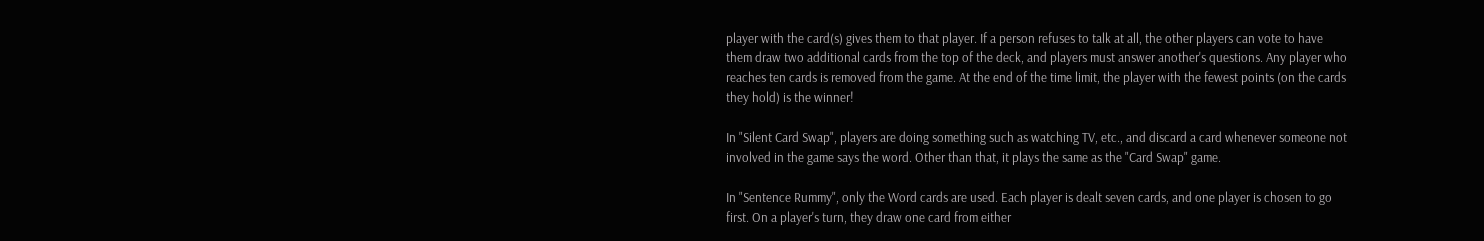player with the card(s) gives them to that player. If a person refuses to talk at all, the other players can vote to have them draw two additional cards from the top of the deck, and players must answer another's questions. Any player who reaches ten cards is removed from the game. At the end of the time limit, the player with the fewest points (on the cards they hold) is the winner!

In "Silent Card Swap", players are doing something such as watching TV, etc., and discard a card whenever someone not involved in the game says the word. Other than that, it plays the same as the "Card Swap" game.

In "Sentence Rummy", only the Word cards are used. Each player is dealt seven cards, and one player is chosen to go first. On a player's turn, they draw one card from either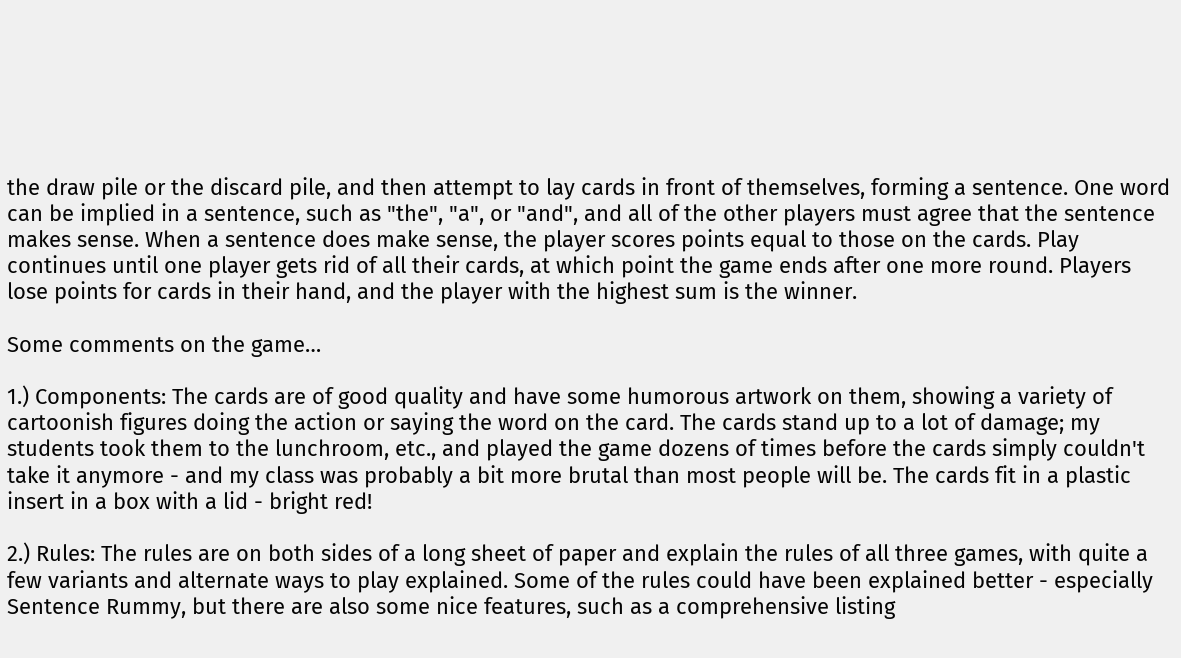the draw pile or the discard pile, and then attempt to lay cards in front of themselves, forming a sentence. One word can be implied in a sentence, such as "the", "a", or "and", and all of the other players must agree that the sentence makes sense. When a sentence does make sense, the player scores points equal to those on the cards. Play continues until one player gets rid of all their cards, at which point the game ends after one more round. Players lose points for cards in their hand, and the player with the highest sum is the winner.

Some comments on the game…

1.) Components: The cards are of good quality and have some humorous artwork on them, showing a variety of cartoonish figures doing the action or saying the word on the card. The cards stand up to a lot of damage; my students took them to the lunchroom, etc., and played the game dozens of times before the cards simply couldn't take it anymore - and my class was probably a bit more brutal than most people will be. The cards fit in a plastic insert in a box with a lid - bright red!

2.) Rules: The rules are on both sides of a long sheet of paper and explain the rules of all three games, with quite a few variants and alternate ways to play explained. Some of the rules could have been explained better - especially Sentence Rummy, but there are also some nice features, such as a comprehensive listing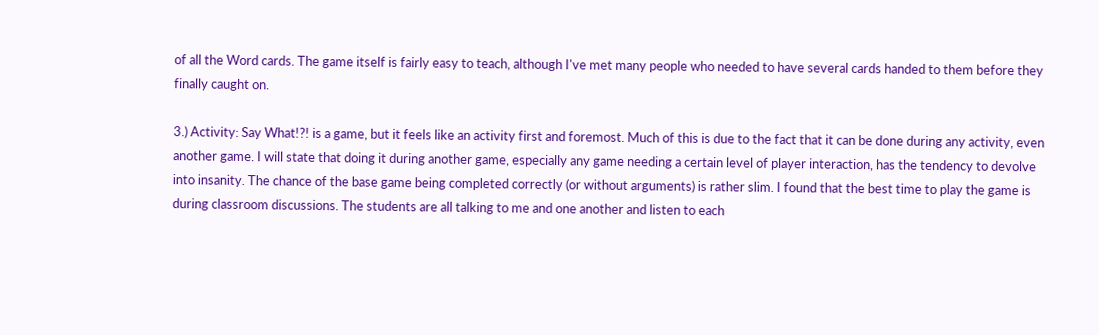of all the Word cards. The game itself is fairly easy to teach, although I've met many people who needed to have several cards handed to them before they finally caught on.

3.) Activity: Say What!?! is a game, but it feels like an activity first and foremost. Much of this is due to the fact that it can be done during any activity, even another game. I will state that doing it during another game, especially any game needing a certain level of player interaction, has the tendency to devolve into insanity. The chance of the base game being completed correctly (or without arguments) is rather slim. I found that the best time to play the game is during classroom discussions. The students are all talking to me and one another and listen to each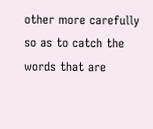other more carefully so as to catch the words that are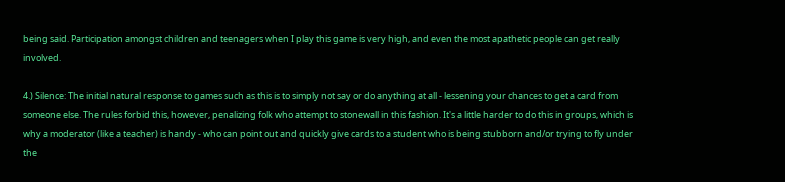being said. Participation amongst children and teenagers when I play this game is very high, and even the most apathetic people can get really involved.

4.) Silence: The initial natural response to games such as this is to simply not say or do anything at all - lessening your chances to get a card from someone else. The rules forbid this, however, penalizing folk who attempt to stonewall in this fashion. It's a little harder to do this in groups, which is why a moderator (like a teacher) is handy - who can point out and quickly give cards to a student who is being stubborn and/or trying to fly under the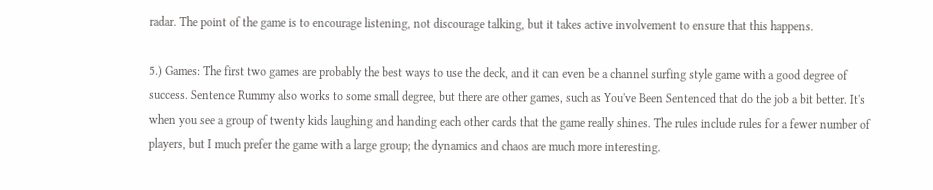radar. The point of the game is to encourage listening, not discourage talking, but it takes active involvement to ensure that this happens.

5.) Games: The first two games are probably the best ways to use the deck, and it can even be a channel surfing style game with a good degree of success. Sentence Rummy also works to some small degree, but there are other games, such as You've Been Sentenced that do the job a bit better. It's when you see a group of twenty kids laughing and handing each other cards that the game really shines. The rules include rules for a fewer number of players, but I much prefer the game with a large group; the dynamics and chaos are much more interesting.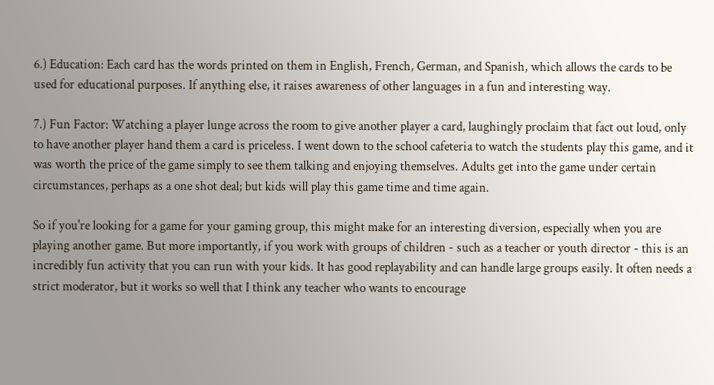6.) Education: Each card has the words printed on them in English, French, German, and Spanish, which allows the cards to be used for educational purposes. If anything else, it raises awareness of other languages in a fun and interesting way.

7.) Fun Factor: Watching a player lunge across the room to give another player a card, laughingly proclaim that fact out loud, only to have another player hand them a card is priceless. I went down to the school cafeteria to watch the students play this game, and it was worth the price of the game simply to see them talking and enjoying themselves. Adults get into the game under certain circumstances, perhaps as a one shot deal; but kids will play this game time and time again.

So if you're looking for a game for your gaming group, this might make for an interesting diversion, especially when you are playing another game. But more importantly, if you work with groups of children - such as a teacher or youth director - this is an incredibly fun activity that you can run with your kids. It has good replayability and can handle large groups easily. It often needs a strict moderator, but it works so well that I think any teacher who wants to encourage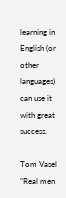learning in English (or other languages) can use it with great success.

Tom Vasel
"Real men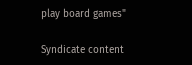play board games"

Syndicate content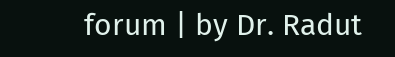forum | by Dr. Radut